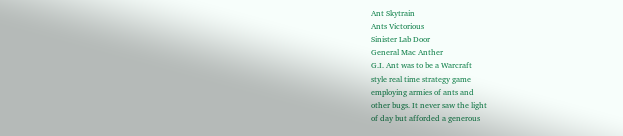Ant Skytrain
Ants Victorious
Sinister Lab Door
General Mac Anther
G.I. Ant was to be a Warcraft
style real time strategy game
employing armies of ants and
other bugs. It never saw the light
of day but afforded a generous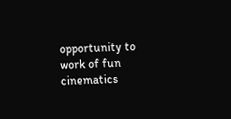opportunity to work of fun
cinematics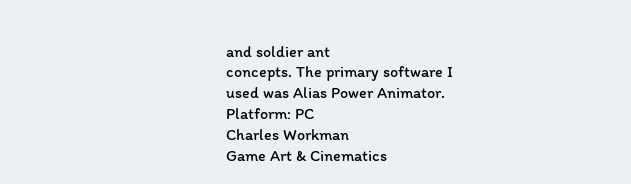and soldier ant
concepts. The primary software I
used was Alias Power Animator.
Platform: PC
Charles Workman
Game Art & Cinematics